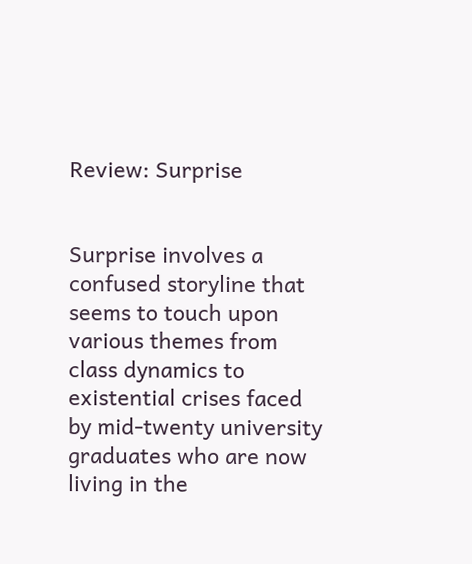Review: Surprise


Surprise involves a confused storyline that seems to touch upon various themes from class dynamics to existential crises faced by mid-twenty university graduates who are now living in the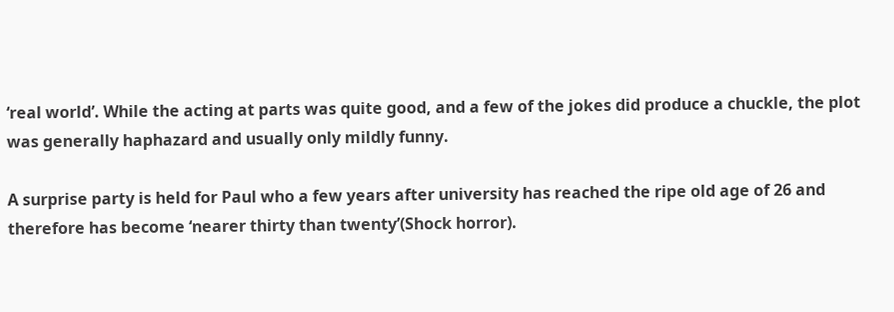‘real world’. While the acting at parts was quite good, and a few of the jokes did produce a chuckle, the plot was generally haphazard and usually only mildly funny.

A surprise party is held for Paul who a few years after university has reached the ripe old age of 26 and therefore has become ‘nearer thirty than twenty’(Shock horror).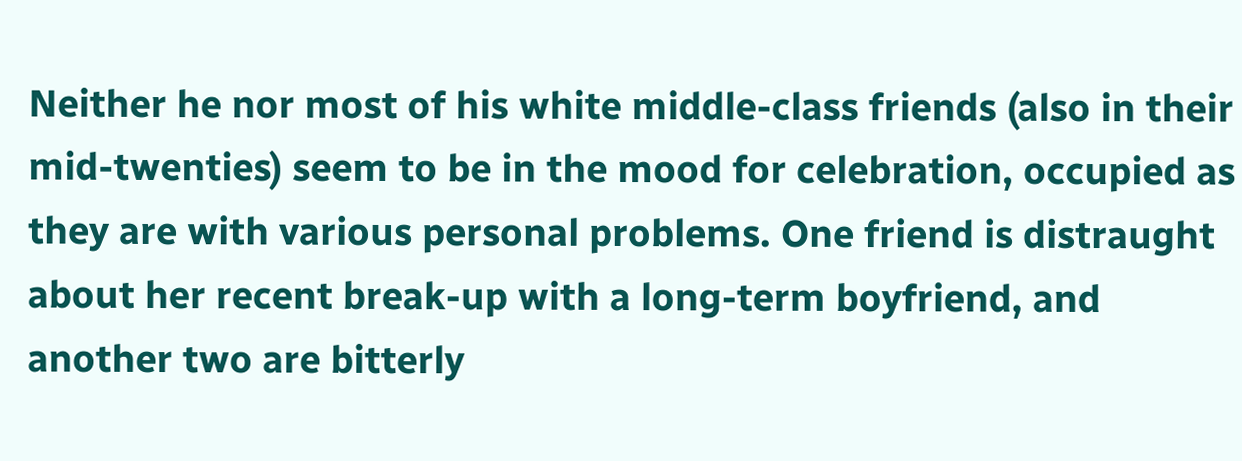Neither he nor most of his white middle-class friends (also in their mid-twenties) seem to be in the mood for celebration, occupied as they are with various personal problems. One friend is distraught about her recent break-up with a long-term boyfriend, and another two are bitterly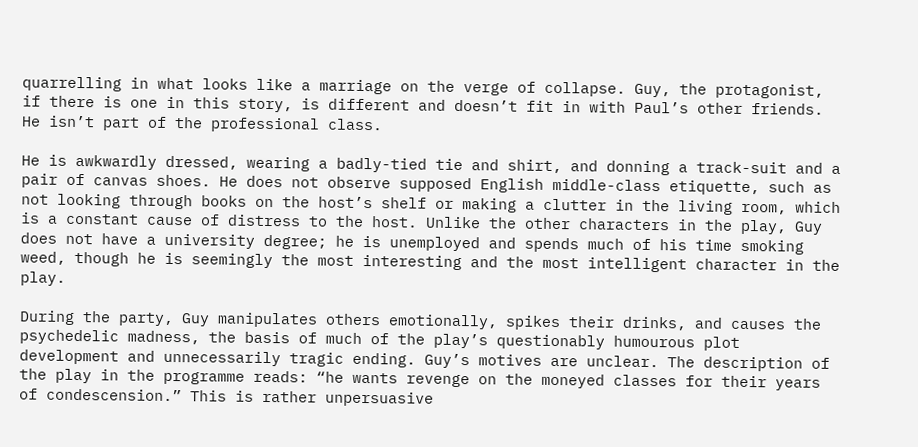quarrelling in what looks like a marriage on the verge of collapse. Guy, the protagonist, if there is one in this story, is different and doesn’t fit in with Paul’s other friends. He isn’t part of the professional class.

He is awkwardly dressed, wearing a badly-tied tie and shirt, and donning a track-suit and a pair of canvas shoes. He does not observe supposed English middle-class etiquette, such as not looking through books on the host’s shelf or making a clutter in the living room, which is a constant cause of distress to the host. Unlike the other characters in the play, Guy does not have a university degree; he is unemployed and spends much of his time smoking weed, though he is seemingly the most interesting and the most intelligent character in the play.

During the party, Guy manipulates others emotionally, spikes their drinks, and causes the psychedelic madness, the basis of much of the play’s questionably humourous plot development and unnecessarily tragic ending. Guy’s motives are unclear. The description of the play in the programme reads: “he wants revenge on the moneyed classes for their years of condescension.” This is rather unpersuasive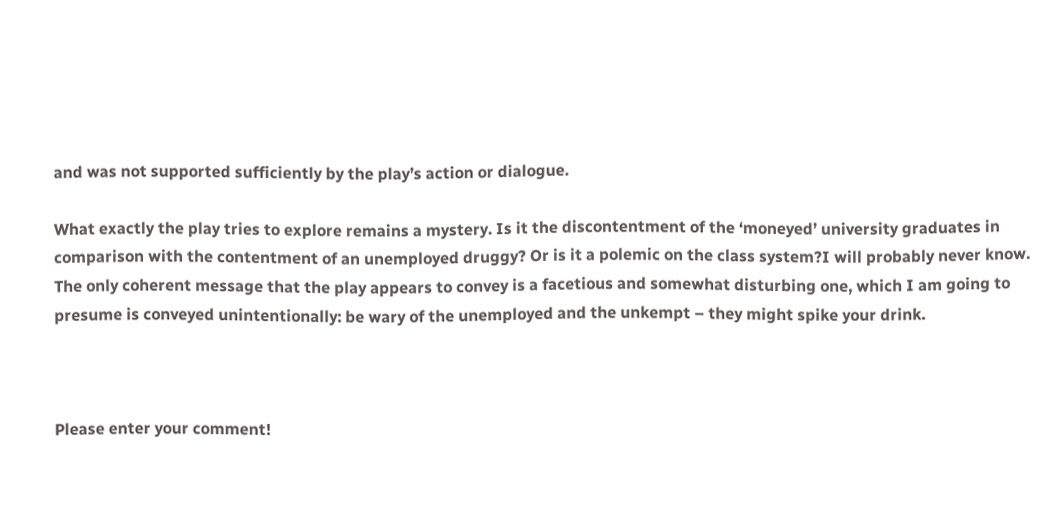and was not supported sufficiently by the play’s action or dialogue.

What exactly the play tries to explore remains a mystery. Is it the discontentment of the ‘moneyed’ university graduates in comparison with the contentment of an unemployed druggy? Or is it a polemic on the class system?I will probably never know. The only coherent message that the play appears to convey is a facetious and somewhat disturbing one, which I am going to presume is conveyed unintentionally: be wary of the unemployed and the unkempt – they might spike your drink.



Please enter your comment!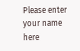Please enter your name here